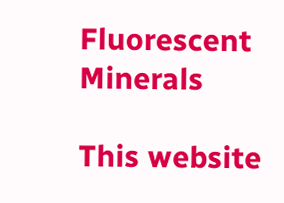Fluorescent Minerals

This website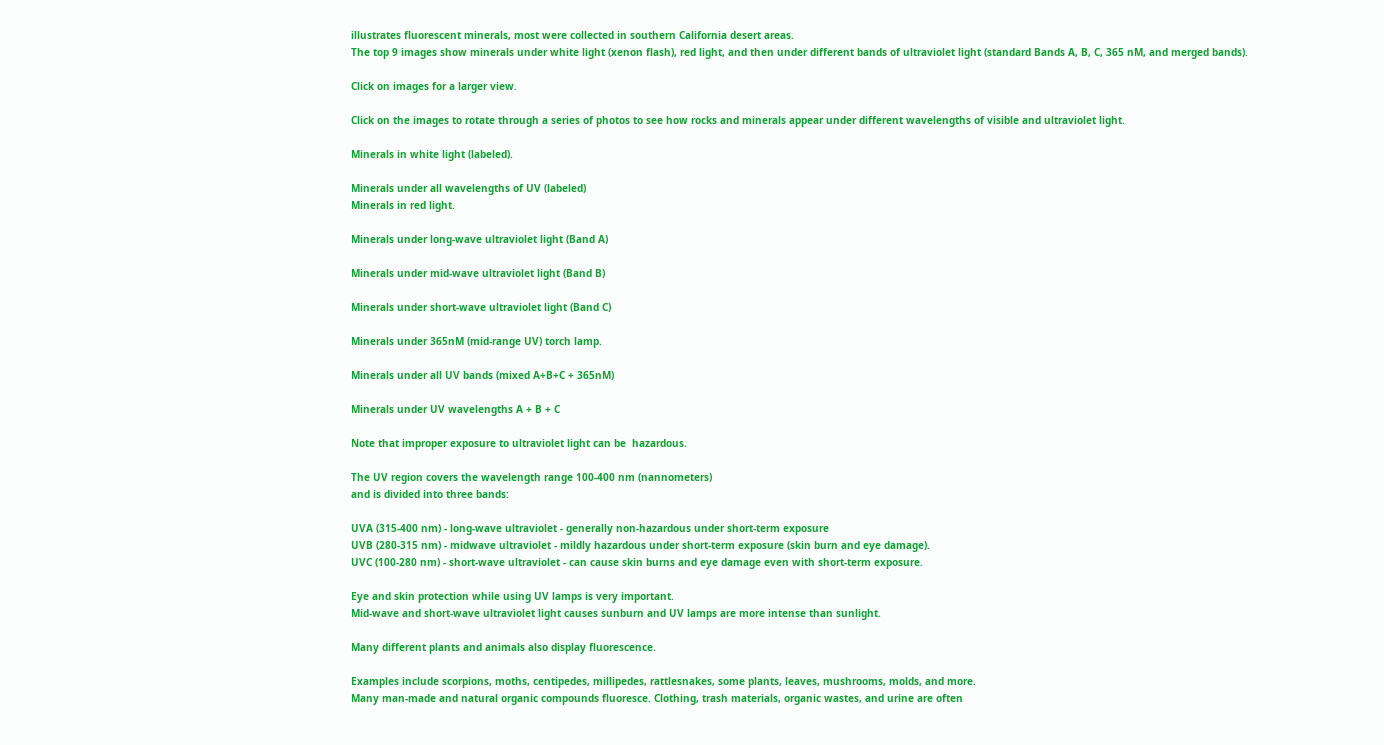illustrates fluorescent minerals, most were collected in southern California desert areas.
The top 9 images show minerals under white light (xenon flash), red light, and then under different bands of ultraviolet light (standard Bands A, B, C, 365 nM, and merged bands).

Click on images for a larger view.

Click on the images to rotate through a series of photos to see how rocks and minerals appear under different wavelengths of visible and ultraviolet light.

Minerals in white light (labeled).

Minerals under all wavelengths of UV (labeled)
Minerals in red light.

Minerals under long-wave ultraviolet light (Band A)

Minerals under mid-wave ultraviolet light (Band B)

Minerals under short-wave ultraviolet light (Band C)

Minerals under 365nM (mid-range UV) torch lamp.

Minerals under all UV bands (mixed A+B+C + 365nM)

Minerals under UV wavelengths A + B + C

Note that improper exposure to ultraviolet light can be  hazardous.

The UV region covers the wavelength range 100-400 nm (nannometers)
and is divided into three bands:

UVA (315-400 nm) - long-wave ultraviolet - generally non-hazardous under short-term exposure
UVB (280-315 nm) - midwave ultraviolet - mildly hazardous under short-term exposure (skin burn and eye damage).
UVC (100-280 nm) - short-wave ultraviolet - can cause skin burns and eye damage even with short-term exposure.

Eye and skin protection while using UV lamps is very important.
Mid-wave and short-wave ultraviolet light causes sunburn and UV lamps are more intense than sunlight.

Many different plants and animals also display fluorescence.

Examples include scorpions, moths, centipedes, millipedes, rattlesnakes, some plants, leaves, mushrooms, molds, and more.
Many man-made and natural organic compounds fluoresce. Clothing, trash materials, organic wastes, and urine are often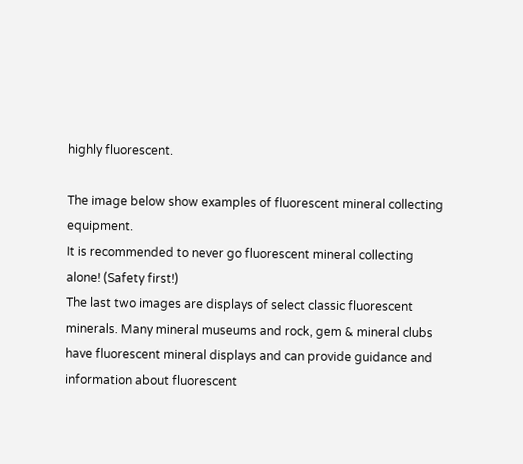highly fluorescent.

The image below show examples of fluorescent mineral collecting equipment.
It is recommended to never go fluorescent mineral collecting alone! (Safety first!)
The last two images are displays of select classic fluorescent minerals. Many mineral museums and rock, gem & mineral clubs have fluorescent mineral displays and can provide guidance and information about fluorescent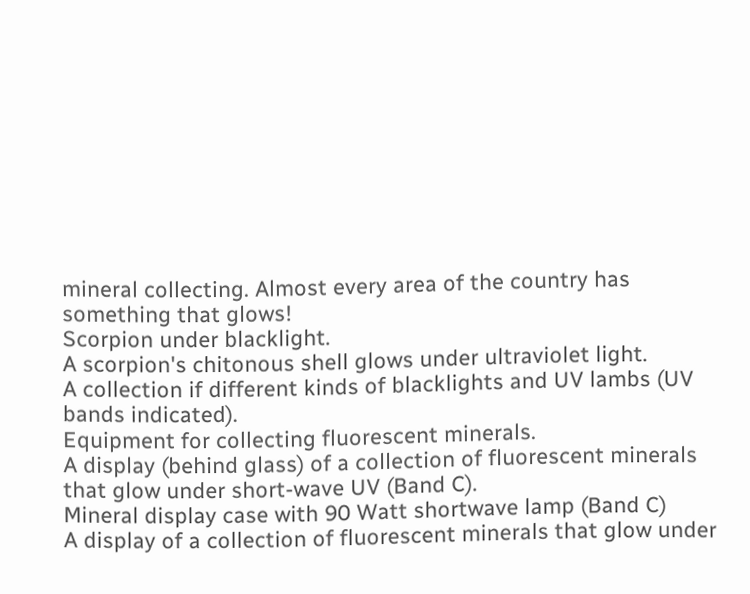mineral collecting. Almost every area of the country has something that glows!
Scorpion under blacklight.
A scorpion's chitonous shell glows under ultraviolet light.
A collection if different kinds of blacklights and UV lambs (UV bands indicated).
Equipment for collecting fluorescent minerals.
A display (behind glass) of a collection of fluorescent minerals that glow under short-wave UV (Band C).
Mineral display case with 90 Watt shortwave lamp (Band C)
A display of a collection of fluorescent minerals that glow under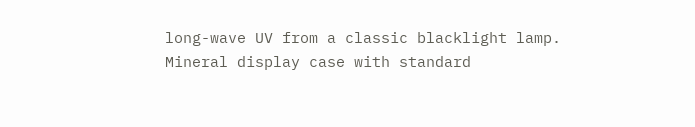long-wave UV from a classic blacklight lamp.
Mineral display case with standard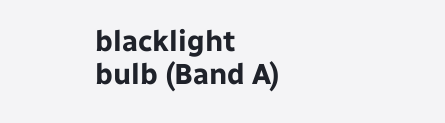blacklight bulb (Band A)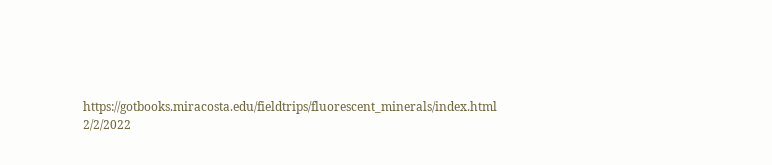https://gotbooks.miracosta.edu/fieldtrips/fluorescent_minerals/index.html 2/2/2022